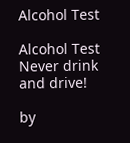Alcohol Test

Alcohol Test
Never drink and drive!

by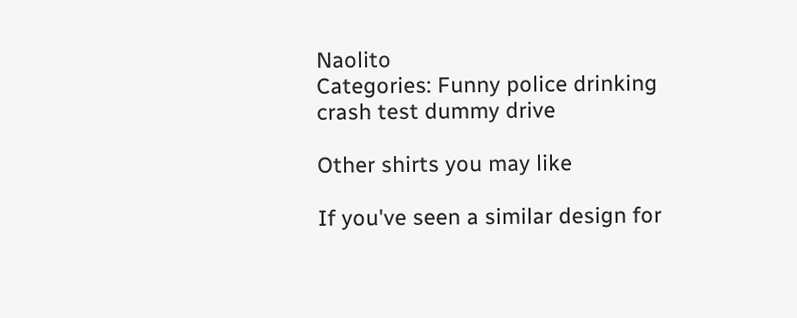Naolito
Categories: Funny police drinking crash test dummy drive

Other shirts you may like

If you've seen a similar design for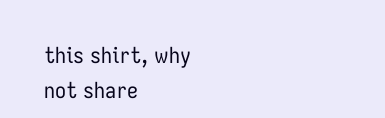this shirt, why not share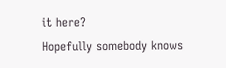it here?
Hopefully somebody knows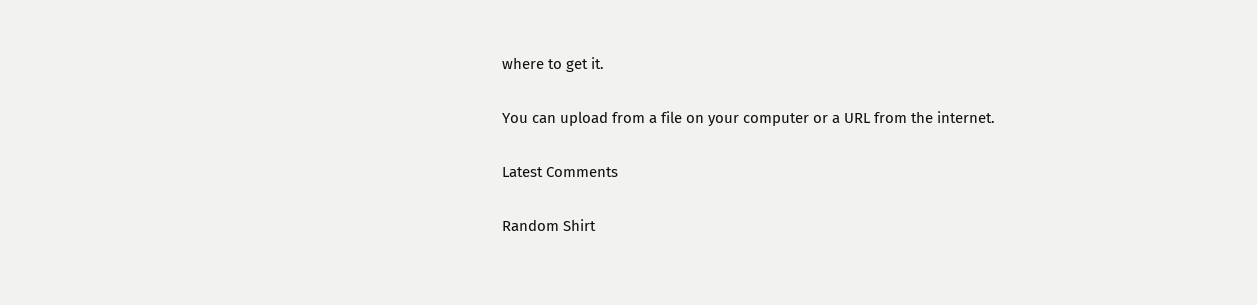where to get it.

You can upload from a file on your computer or a URL from the internet.

Latest Comments

Random Shirt